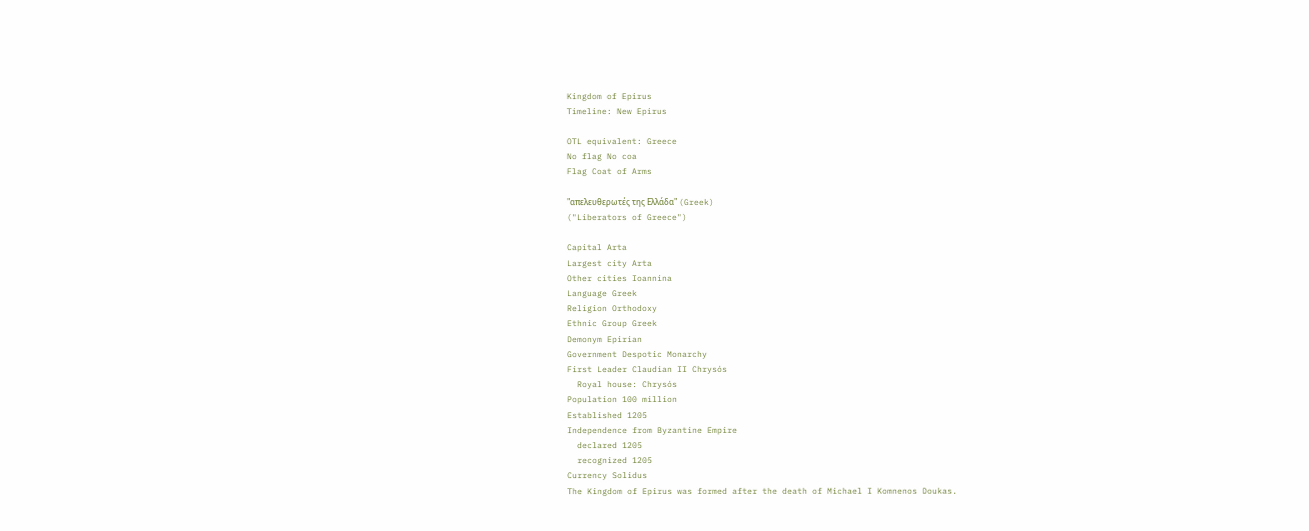Kingdom of Epirus
Timeline: New Epirus

OTL equivalent: Greece
No flag No coa
Flag Coat of Arms

"απελευθερωτές της Ελλάδα" (Greek)
("Liberators of Greece")

Capital Arta
Largest city Arta
Other cities Ioannina
Language Greek
Religion Orthodoxy
Ethnic Group Greek
Demonym Epirian
Government Despotic Monarchy
First Leader Claudian II Chrysós
  Royal house: Chrysós
Population 100 million
Established 1205
Independence from Byzantine Empire
  declared 1205
  recognized 1205
Currency Solidus
The Kingdom of Epirus was formed after the death of Michael I Komnenos Doukas.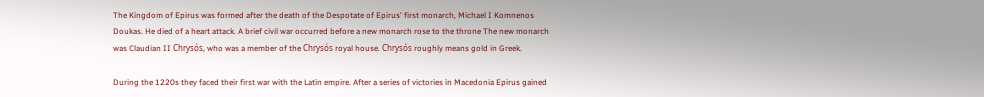The Kingdom of Epirus was formed after the death of the Despotate of Epirus' first monarch, Michael I Komnenos Doukas. He died of a heart attack. A brief civil war occurred before a new monarch rose to the throne The new monarch was Claudian II Chrysós, who was a member of the Chrysós royal house. Chrysós roughly means gold in Greek.

During the 1220s they faced their first war with the Latin empire. After a series of victories in Macedonia Epirus gained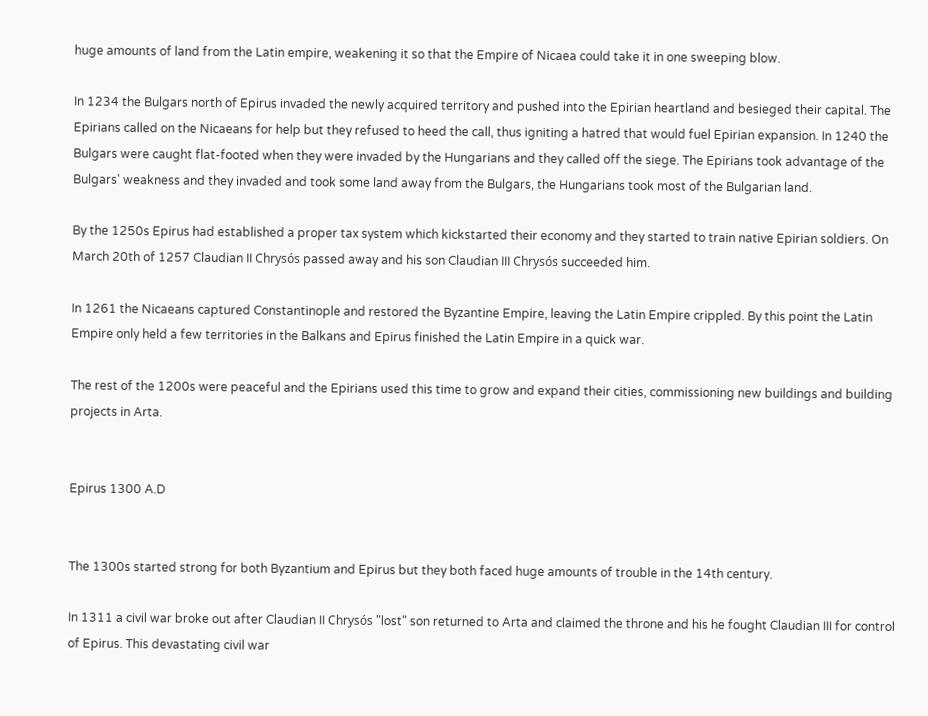huge amounts of land from the Latin empire, weakening it so that the Empire of Nicaea could take it in one sweeping blow.

In 1234 the Bulgars north of Epirus invaded the newly acquired territory and pushed into the Epirian heartland and besieged their capital. The Epirians called on the Nicaeans for help but they refused to heed the call, thus igniting a hatred that would fuel Epirian expansion. In 1240 the Bulgars were caught flat-footed when they were invaded by the Hungarians and they called off the siege. The Epirians took advantage of the Bulgars' weakness and they invaded and took some land away from the Bulgars, the Hungarians took most of the Bulgarian land.

By the 1250s Epirus had established a proper tax system which kickstarted their economy and they started to train native Epirian soldiers. On March 20th of 1257 Claudian II Chrysós passed away and his son Claudian III Chrysós succeeded him.

In 1261 the Nicaeans captured Constantinople and restored the Byzantine Empire, leaving the Latin Empire crippled. By this point the Latin Empire only held a few territories in the Balkans and Epirus finished the Latin Empire in a quick war.

The rest of the 1200s were peaceful and the Epirians used this time to grow and expand their cities, commissioning new buildings and building projects in Arta.


Epirus 1300 A.D


The 1300s started strong for both Byzantium and Epirus but they both faced huge amounts of trouble in the 14th century.

In 1311 a civil war broke out after Claudian II Chrysós "lost" son returned to Arta and claimed the throne and his he fought Claudian III for control of Epirus. This devastating civil war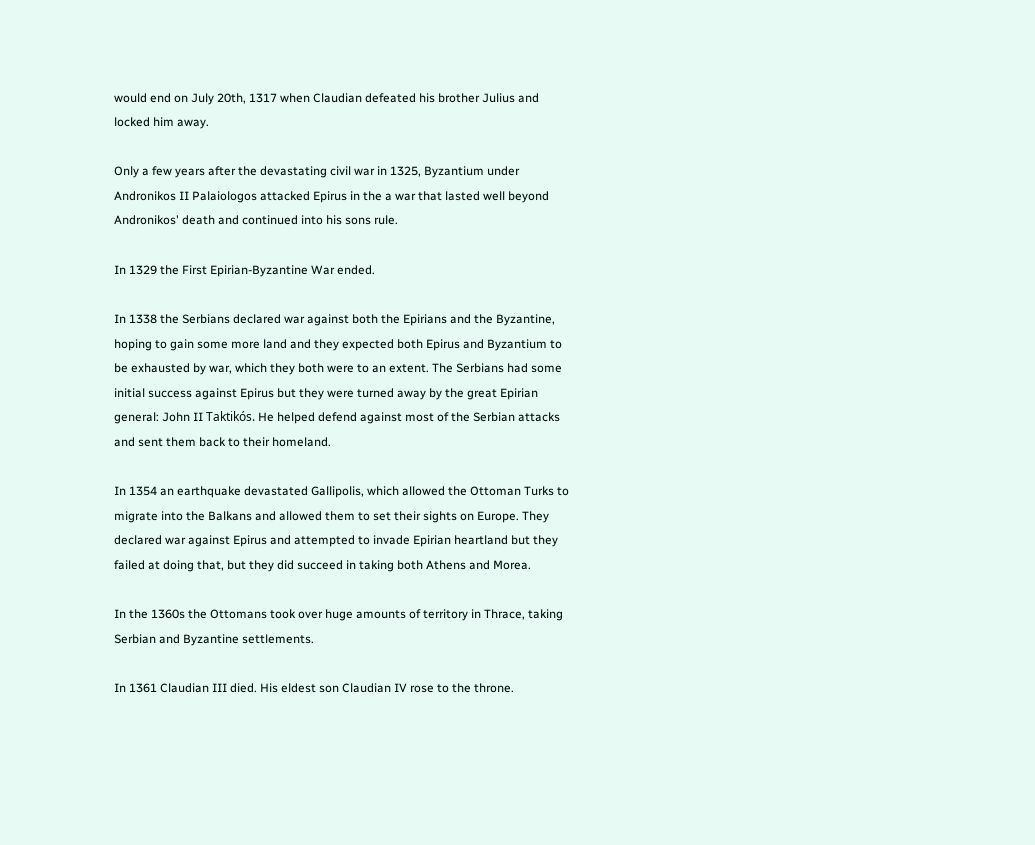would end on July 20th, 1317 when Claudian defeated his brother Julius and locked him away.

Only a few years after the devastating civil war in 1325, Byzantium under Andronikos II Palaiologos attacked Epirus in the a war that lasted well beyond Andronikos' death and continued into his sons rule.

In 1329 the First Epirian-Byzantine War ended.

In 1338 the Serbians declared war against both the Epirians and the Byzantine, hoping to gain some more land and they expected both Epirus and Byzantium to be exhausted by war, which they both were to an extent. The Serbians had some initial success against Epirus but they were turned away by the great Epirian general: John II Taktikós. He helped defend against most of the Serbian attacks and sent them back to their homeland.

In 1354 an earthquake devastated Gallipolis, which allowed the Ottoman Turks to migrate into the Balkans and allowed them to set their sights on Europe. They declared war against Epirus and attempted to invade Epirian heartland but they failed at doing that, but they did succeed in taking both Athens and Morea.

In the 1360s the Ottomans took over huge amounts of territory in Thrace, taking Serbian and Byzantine settlements.

In 1361 Claudian III died. His eldest son Claudian IV rose to the throne.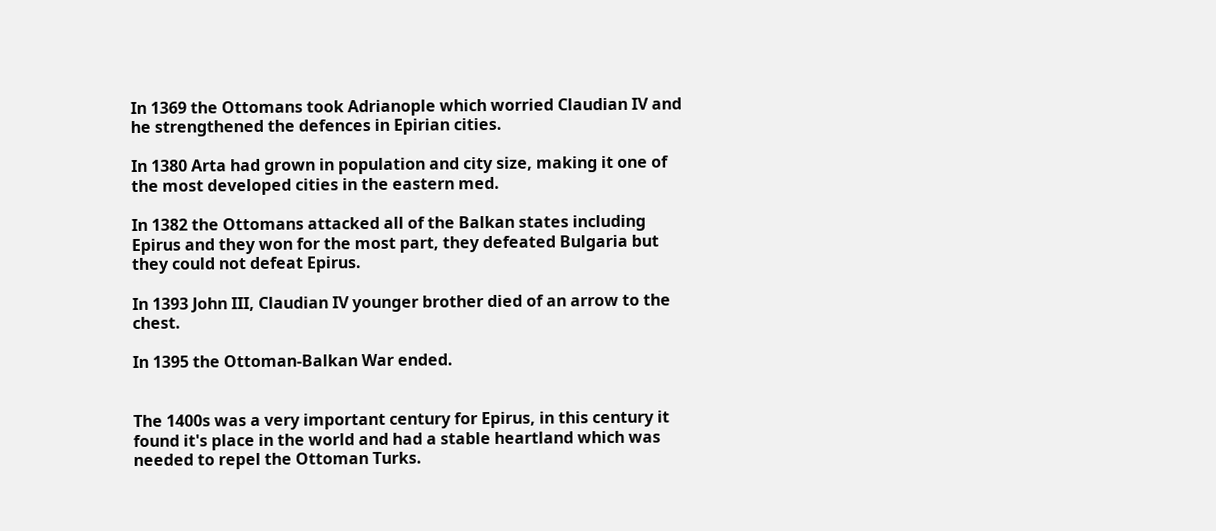In 1369 the Ottomans took Adrianople which worried Claudian IV and he strengthened the defences in Epirian cities.

In 1380 Arta had grown in population and city size, making it one of the most developed cities in the eastern med.

In 1382 the Ottomans attacked all of the Balkan states including Epirus and they won for the most part, they defeated Bulgaria but they could not defeat Epirus.

In 1393 John III, Claudian IV younger brother died of an arrow to the chest.

In 1395 the Ottoman-Balkan War ended.


The 1400s was a very important century for Epirus, in this century it found it's place in the world and had a stable heartland which was needed to repel the Ottoman Turks.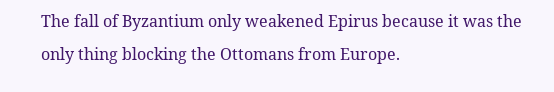The fall of Byzantium only weakened Epirus because it was the only thing blocking the Ottomans from Europe.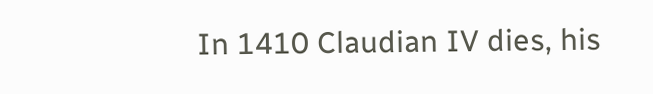In 1410 Claudian IV dies, his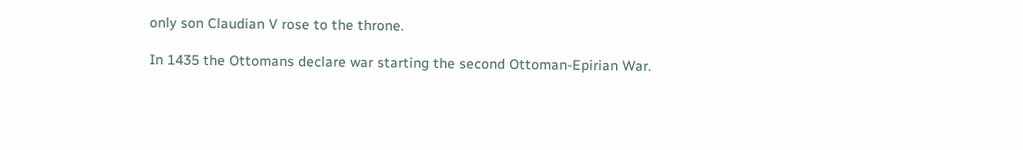only son Claudian V rose to the throne.

In 1435 the Ottomans declare war starting the second Ottoman-Epirian War.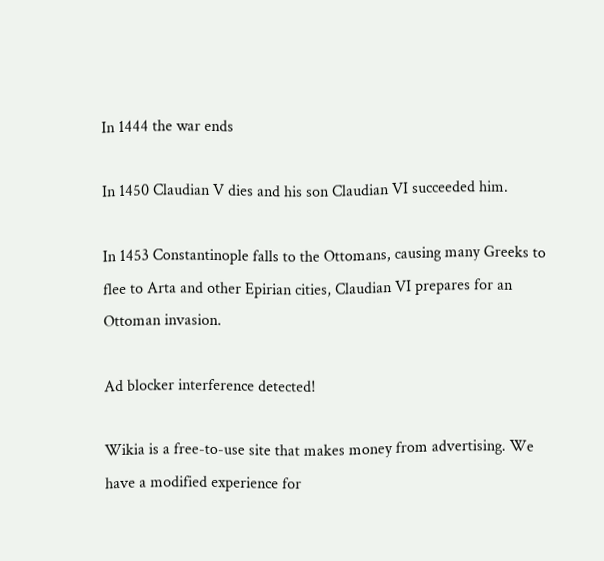In 1444 the war ends

In 1450 Claudian V dies and his son Claudian VI succeeded him.

In 1453 Constantinople falls to the Ottomans, causing many Greeks to flee to Arta and other Epirian cities, Claudian VI prepares for an Ottoman invasion.

Ad blocker interference detected!

Wikia is a free-to-use site that makes money from advertising. We have a modified experience for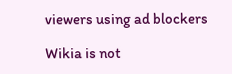viewers using ad blockers

Wikia is not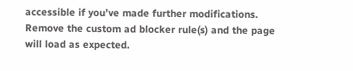accessible if you’ve made further modifications. Remove the custom ad blocker rule(s) and the page will load as expected.